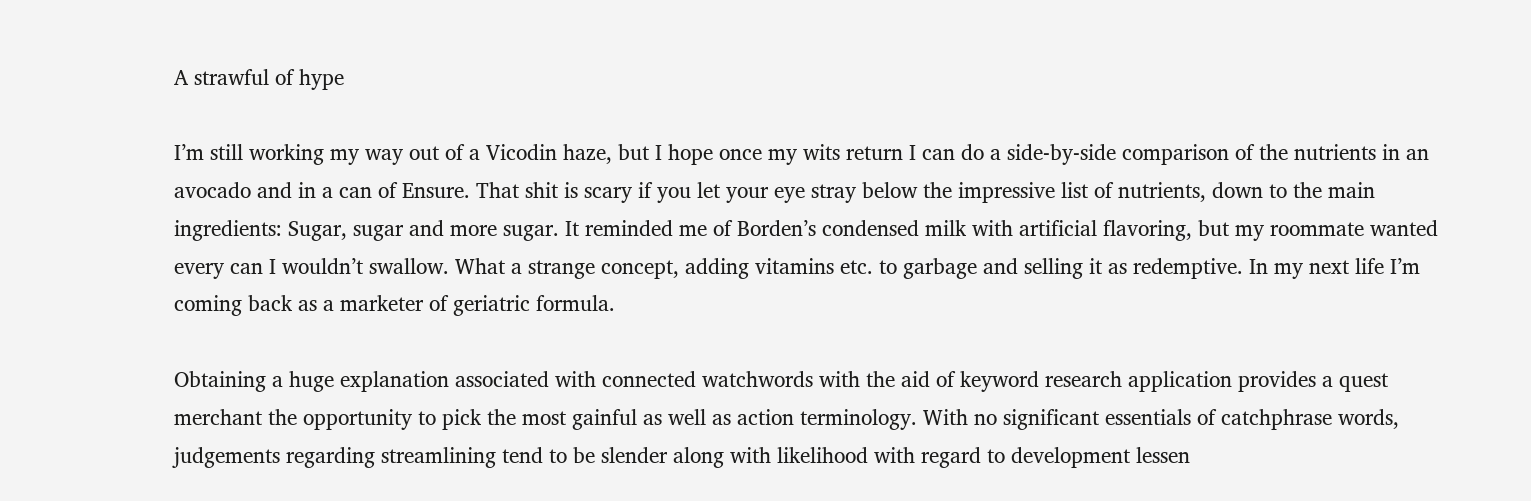A strawful of hype

I’m still working my way out of a Vicodin haze, but I hope once my wits return I can do a side-by-side comparison of the nutrients in an avocado and in a can of Ensure. That shit is scary if you let your eye stray below the impressive list of nutrients, down to the main ingredients: Sugar, sugar and more sugar. It reminded me of Borden’s condensed milk with artificial flavoring, but my roommate wanted every can I wouldn’t swallow. What a strange concept, adding vitamins etc. to garbage and selling it as redemptive. In my next life I’m coming back as a marketer of geriatric formula.

Obtaining a huge explanation associated with connected watchwords with the aid of keyword research application provides a quest merchant the opportunity to pick the most gainful as well as action terminology. With no significant essentials of catchphrase words, judgements regarding streamlining tend to be slender along with likelihood with regard to development lessen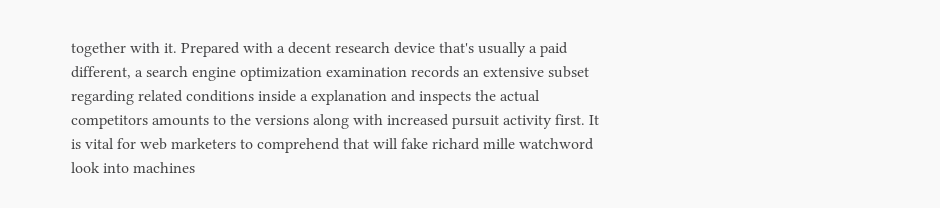together with it. Prepared with a decent research device that's usually a paid different, a search engine optimization examination records an extensive subset regarding related conditions inside a explanation and inspects the actual competitors amounts to the versions along with increased pursuit activity first. It is vital for web marketers to comprehend that will fake richard mille watchword look into machines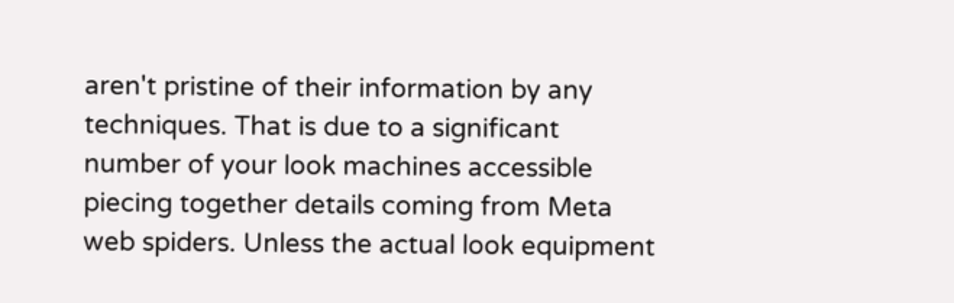aren't pristine of their information by any techniques. That is due to a significant number of your look machines accessible piecing together details coming from Meta web spiders. Unless the actual look equipment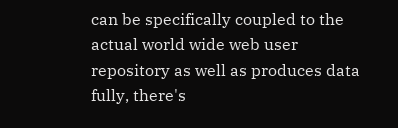can be specifically coupled to the actual world wide web user repository as well as produces data fully, there's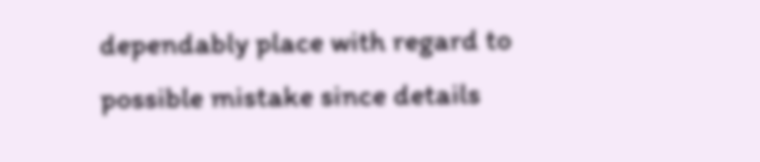dependably place with regard to possible mistake since details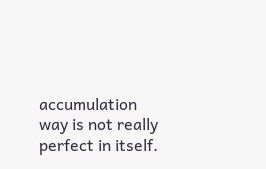accumulation way is not really perfect in itself.